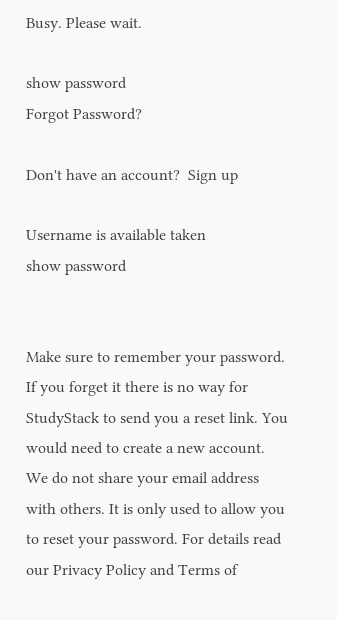Busy. Please wait.

show password
Forgot Password?

Don't have an account?  Sign up

Username is available taken
show password


Make sure to remember your password. If you forget it there is no way for StudyStack to send you a reset link. You would need to create a new account.
We do not share your email address with others. It is only used to allow you to reset your password. For details read our Privacy Policy and Terms of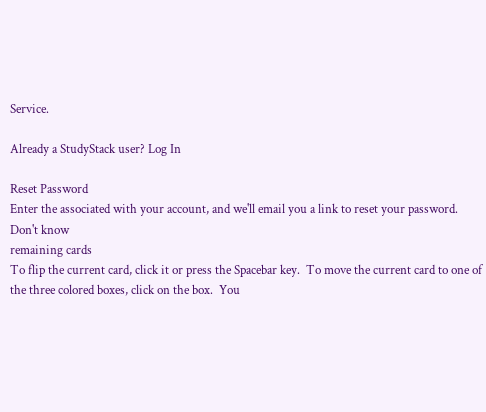Service.

Already a StudyStack user? Log In

Reset Password
Enter the associated with your account, and we'll email you a link to reset your password.
Don't know
remaining cards
To flip the current card, click it or press the Spacebar key.  To move the current card to one of the three colored boxes, click on the box.  You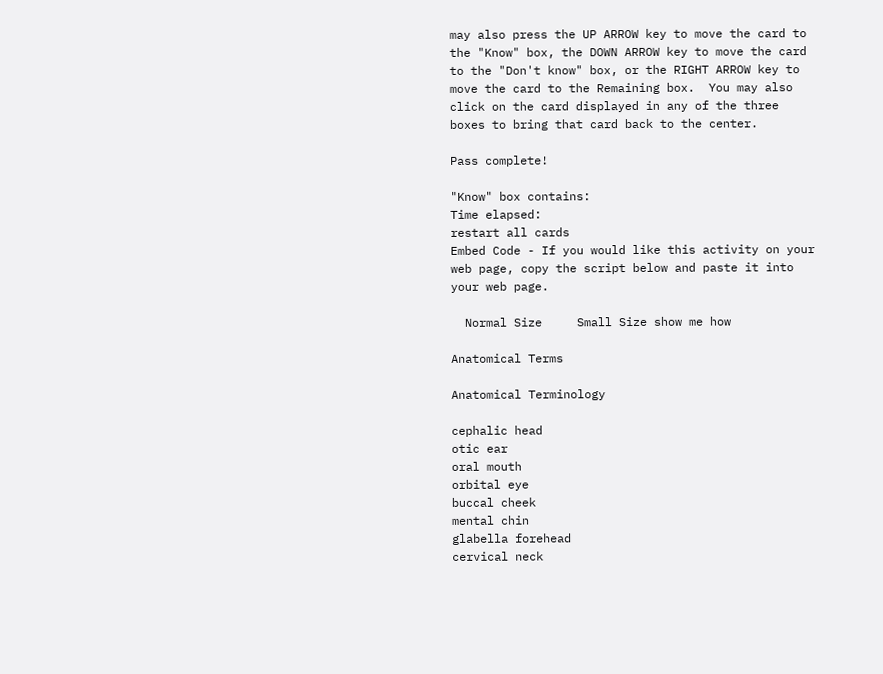may also press the UP ARROW key to move the card to the "Know" box, the DOWN ARROW key to move the card to the "Don't know" box, or the RIGHT ARROW key to move the card to the Remaining box.  You may also click on the card displayed in any of the three boxes to bring that card back to the center.

Pass complete!

"Know" box contains:
Time elapsed:
restart all cards
Embed Code - If you would like this activity on your web page, copy the script below and paste it into your web page.

  Normal Size     Small Size show me how

Anatomical Terms

Anatomical Terminology

cephalic head
otic ear
oral mouth
orbital eye
buccal cheek
mental chin
glabella forehead
cervical neck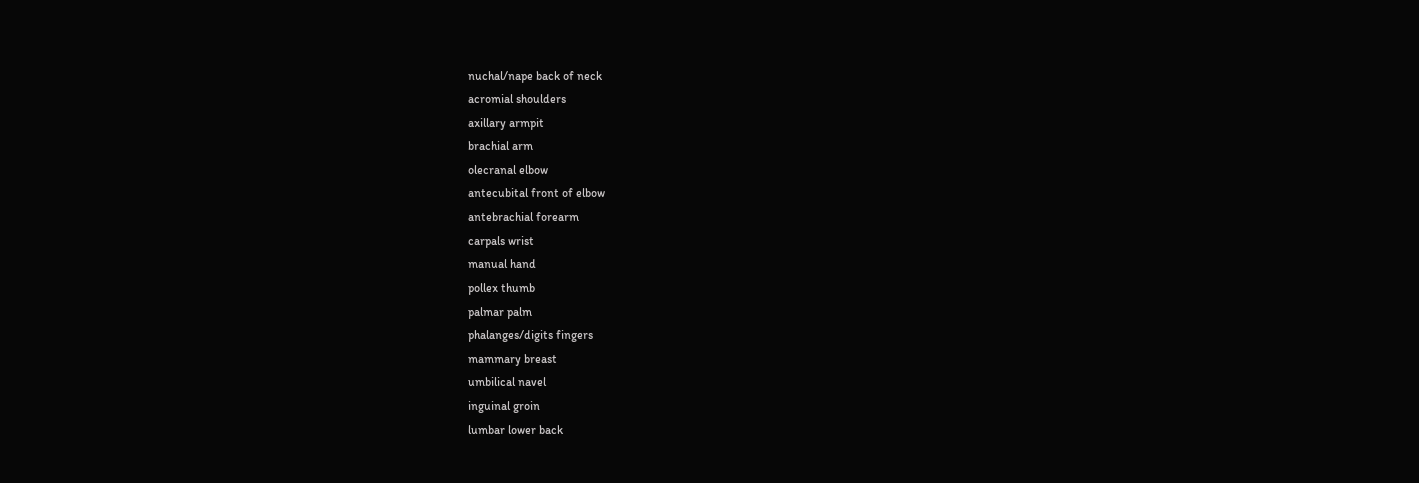nuchal/nape back of neck
acromial shoulders
axillary armpit
brachial arm
olecranal elbow
antecubital front of elbow
antebrachial forearm
carpals wrist
manual hand
pollex thumb
palmar palm
phalanges/digits fingers
mammary breast
umbilical navel
inguinal groin
lumbar lower back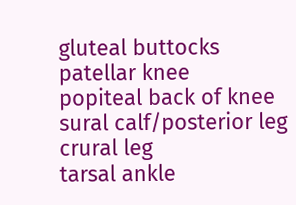gluteal buttocks
patellar knee
popiteal back of knee
sural calf/posterior leg
crural leg
tarsal ankle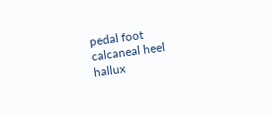pedal foot
calcaneal heel
hallux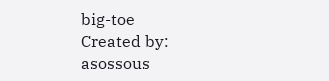big-toe
Created by: asossous